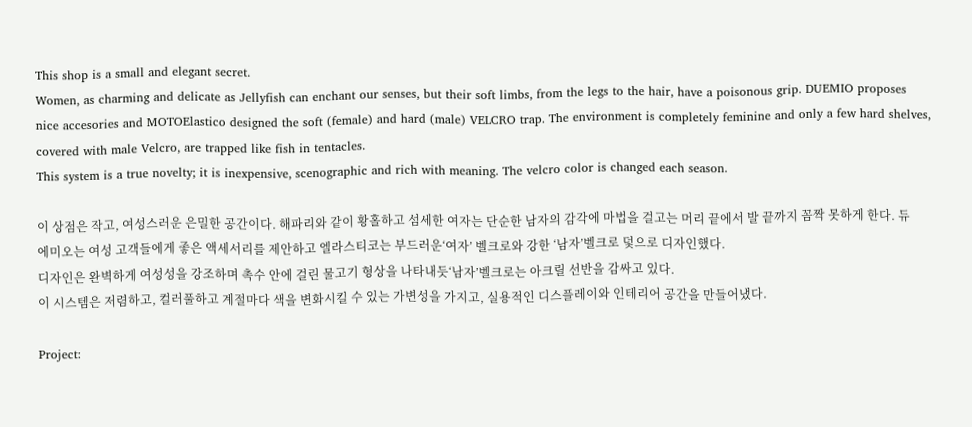This shop is a small and elegant secret.
Women, as charming and delicate as Jellyfish can enchant our senses, but their soft limbs, from the legs to the hair, have a poisonous grip. DUEMIO proposes nice accesories and MOTOElastico designed the soft (female) and hard (male) VELCRO trap. The environment is completely feminine and only a few hard shelves, covered with male Velcro, are trapped like fish in tentacles.
This system is a true novelty; it is inexpensive, scenographic and rich with meaning. The velcro color is changed each season.

이 상점은 작고, 여성스러운 은밀한 공간이다. 해파리와 같이 황홀하고 섬세한 여자는 단순한 남자의 감각에 마법을 걸고는 머리 끝에서 발 끝까지 꼼짝 못하게 한다. 듀에미오는 여성 고객들에게 좋은 액세서리를 제안하고 엘라스티코는 부드러운‘여자’ 벨크로와 강한 ‘남자’벨크로 덫으로 디자인했다.
디자인은 완벽하게 여성성을 강조하며 촉수 안에 걸린 물고기 형상을 나타내듯‘남자’벨크로는 아크릴 선반을 감싸고 있다.
이 시스템은 저렴하고, 컬러풀하고 계절마다 색을 변화시킬 수 있는 가변성을 가지고, 실용적인 디스플레이와 인테리어 공간을 만들어냈다.

Project: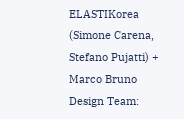ELASTIKorea  (Simone Carena, Stefano Pujatti) + Marco Bruno
Design Team: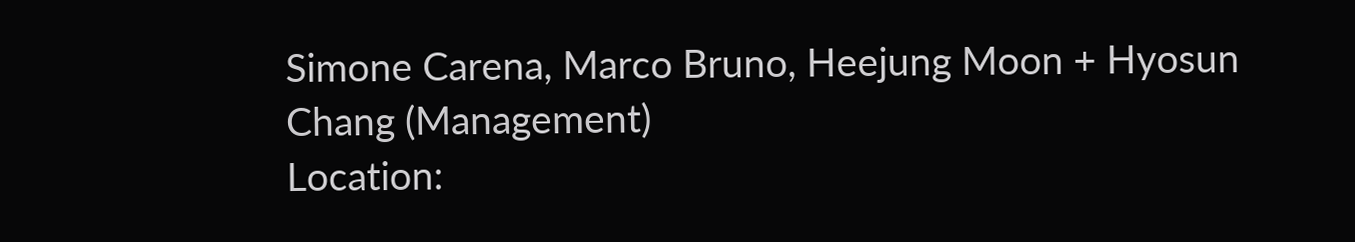Simone Carena, Marco Bruno, Heejung Moon + Hyosun Chang (Management)
Location: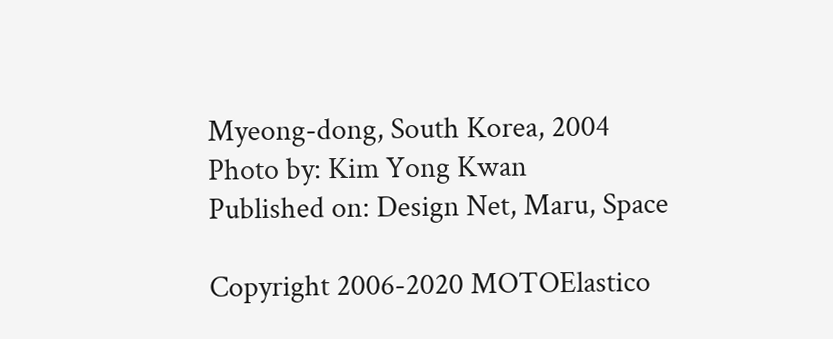Myeong-dong, South Korea, 2004
Photo by: Kim Yong Kwan
Published on: Design Net, Maru, Space

Copyright 2006-2020 MOTOElastico